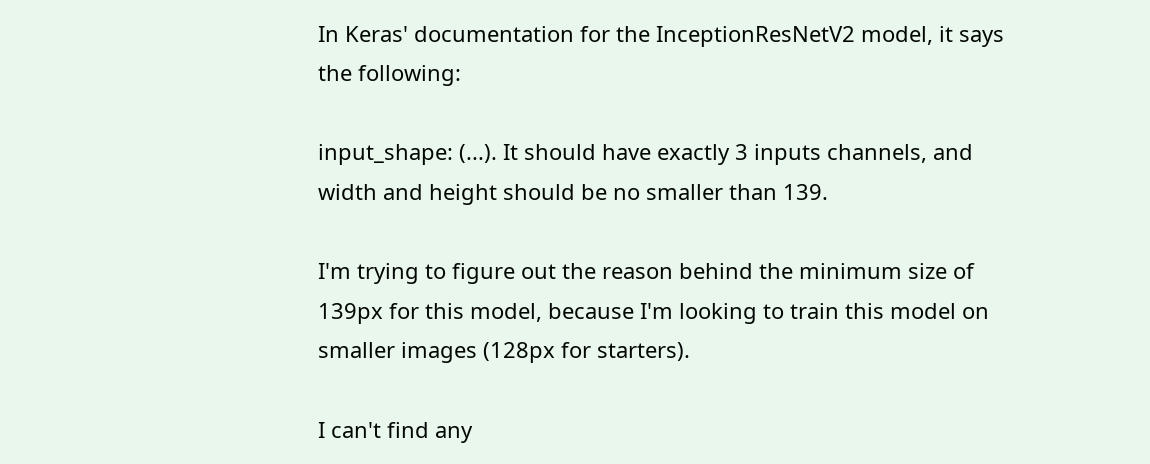In Keras' documentation for the InceptionResNetV2 model, it says the following:

input_shape: (...). It should have exactly 3 inputs channels, and width and height should be no smaller than 139.

I'm trying to figure out the reason behind the minimum size of 139px for this model, because I'm looking to train this model on smaller images (128px for starters).

I can't find any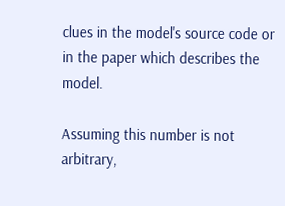clues in the model's source code or in the paper which describes the model.

Assuming this number is not arbitrary,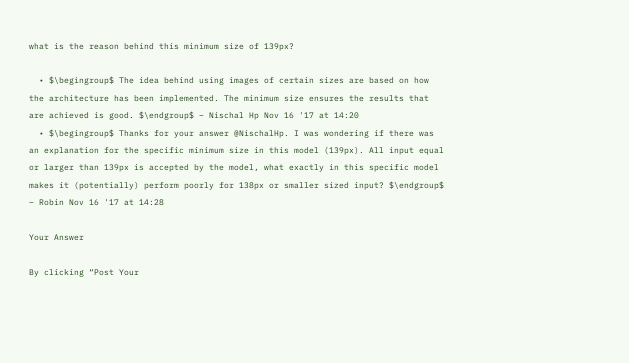what is the reason behind this minimum size of 139px?

  • $\begingroup$ The idea behind using images of certain sizes are based on how the architecture has been implemented. The minimum size ensures the results that are achieved is good. $\endgroup$ – Nischal Hp Nov 16 '17 at 14:20
  • $\begingroup$ Thanks for your answer @NischalHp. I was wondering if there was an explanation for the specific minimum size in this model (139px). All input equal or larger than 139px is accepted by the model, what exactly in this specific model makes it (potentially) perform poorly for 138px or smaller sized input? $\endgroup$ – Robin Nov 16 '17 at 14:28

Your Answer

By clicking “Post Your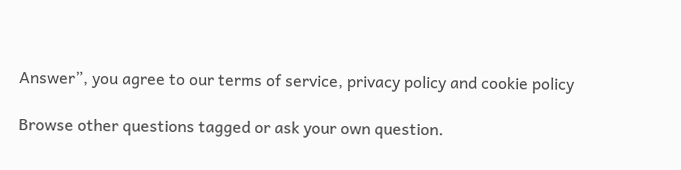Answer”, you agree to our terms of service, privacy policy and cookie policy

Browse other questions tagged or ask your own question.